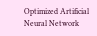Optimized Artificial Neural Network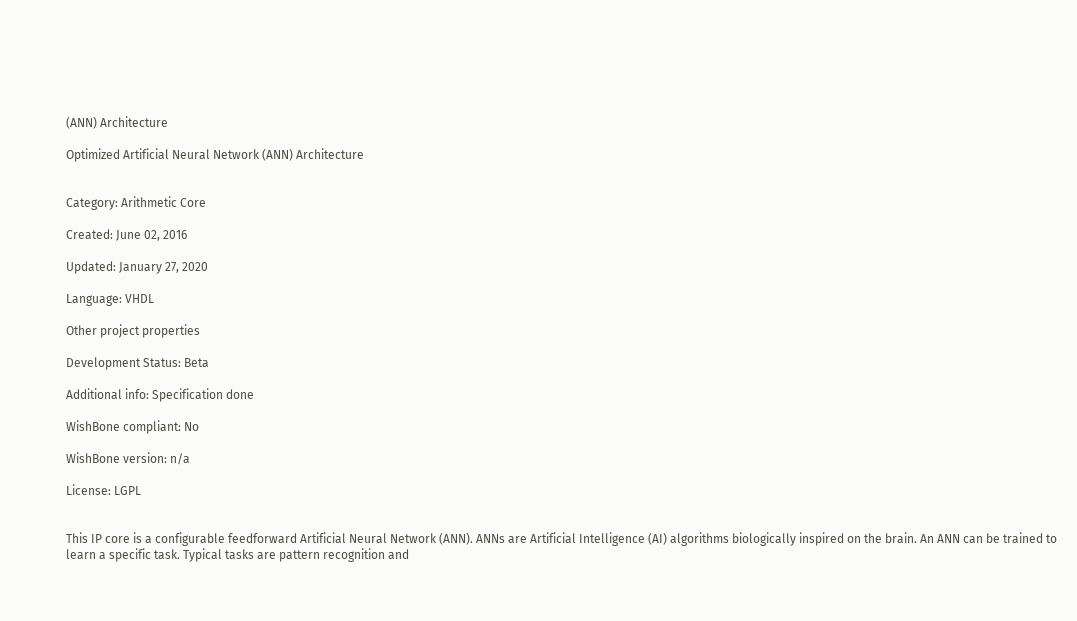(ANN) Architecture

Optimized Artificial Neural Network (ANN) Architecture


Category: Arithmetic Core

Created: June 02, 2016

Updated: January 27, 2020

Language: VHDL

Other project properties

Development Status: Beta

Additional info: Specification done

WishBone compliant: No

WishBone version: n/a

License: LGPL


This IP core is a configurable feedforward Artificial Neural Network (ANN). ANNs are Artificial Intelligence (AI) algorithms biologically inspired on the brain. An ANN can be trained to learn a specific task. Typical tasks are pattern recognition and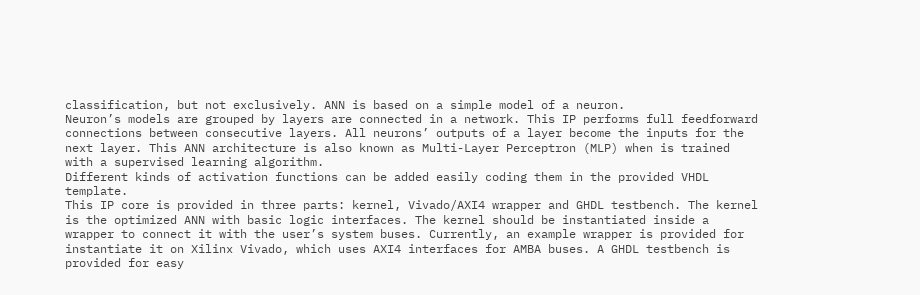classification, but not exclusively. ANN is based on a simple model of a neuron.
Neuron’s models are grouped by layers are connected in a network. This IP performs full feedforward connections between consecutive layers. All neurons’ outputs of a layer become the inputs for the next layer. This ANN architecture is also known as Multi-Layer Perceptron (MLP) when is trained with a supervised learning algorithm.
Different kinds of activation functions can be added easily coding them in the provided VHDL template.
This IP core is provided in three parts: kernel, Vivado/AXI4 wrapper and GHDL testbench. The kernel is the optimized ANN with basic logic interfaces. The kernel should be instantiated inside a wrapper to connect it with the user’s system buses. Currently, an example wrapper is provided for instantiate it on Xilinx Vivado, which uses AXI4 interfaces for AMBA buses. A GHDL testbench is provided for easy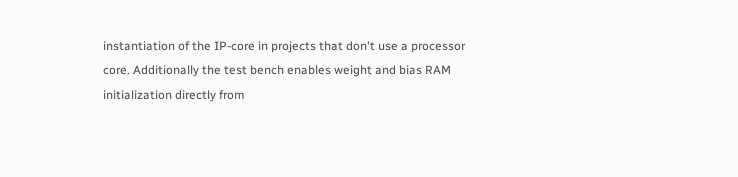instantiation of the IP-core in projects that don't use a processor core. Additionally the test bench enables weight and bias RAM initialization directly from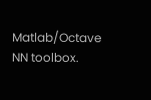Matlab/Octave NN toolbox.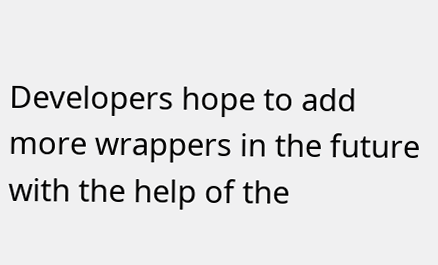Developers hope to add more wrappers in the future with the help of the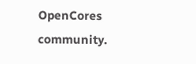OpenCores community.